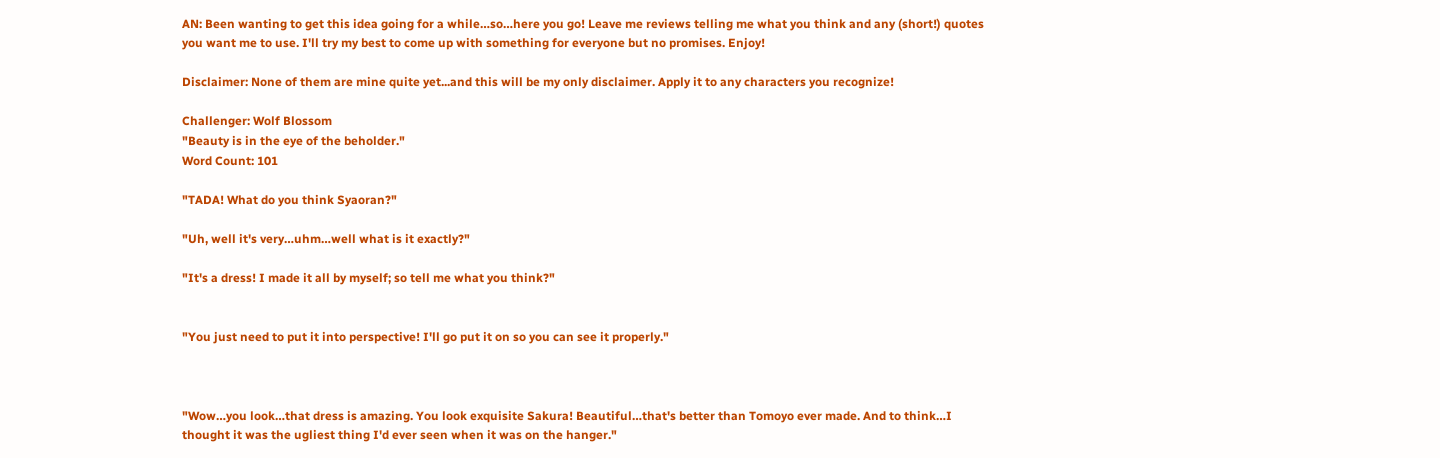AN: Been wanting to get this idea going for a while…so…here you go! Leave me reviews telling me what you think and any (short!) quotes you want me to use. I'll try my best to come up with something for everyone but no promises. Enjoy!

Disclaimer: None of them are mine quite yet...and this will be my only disclaimer. Apply it to any characters you recognize!

Challenger: Wolf Blossom
"Beauty is in the eye of the beholder."
Word Count: 101

"TADA! What do you think Syaoran?"

"Uh, well it's very…uhm…well what is it exactly?"

"It's a dress! I made it all by myself; so tell me what you think?"


"You just need to put it into perspective! I'll go put it on so you can see it properly."



"Wow…you look…that dress is amazing. You look exquisite Sakura! Beautiful…that's better than Tomoyo ever made. And to think…I thought it was the ugliest thing I'd ever seen when it was on the hanger."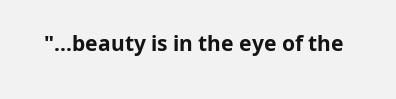"…beauty is in the eye of the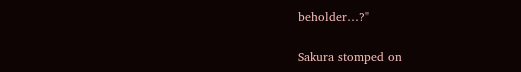beholder…?"

Sakura stomped on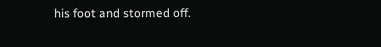his foot and stormed off.